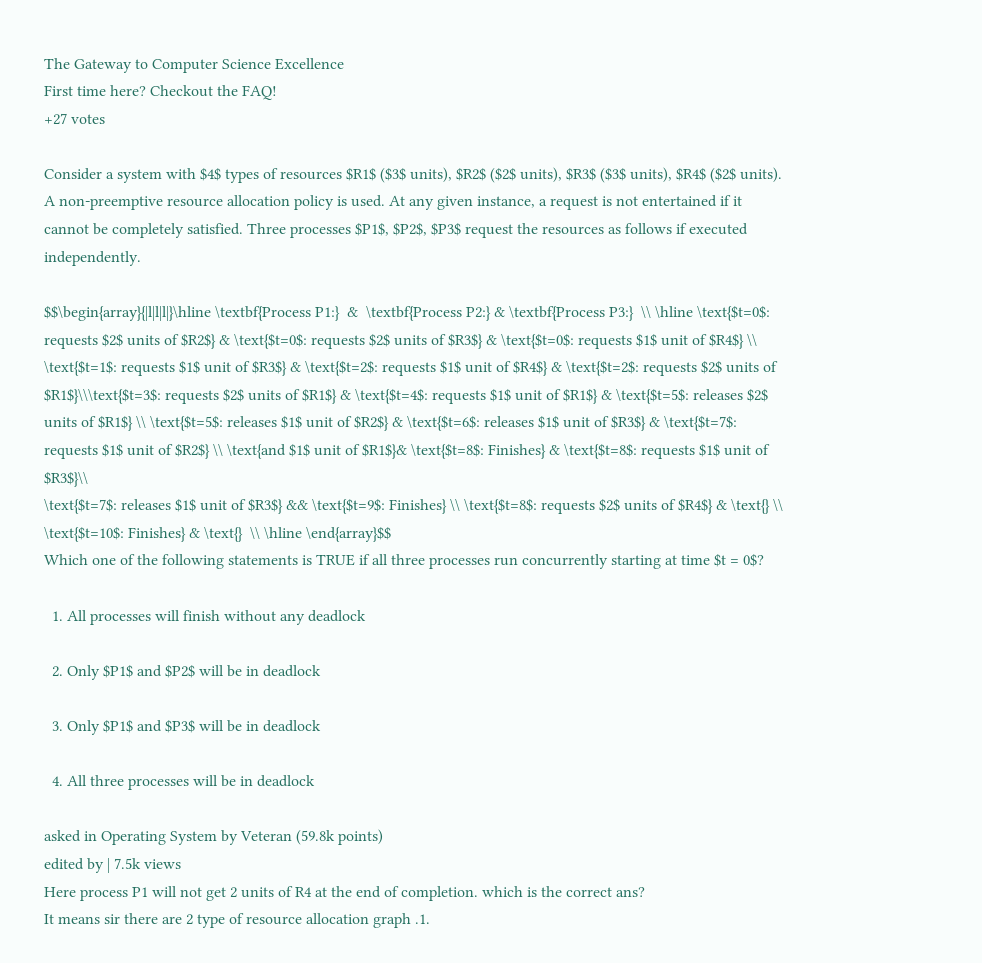The Gateway to Computer Science Excellence
First time here? Checkout the FAQ!
+27 votes

Consider a system with $4$ types of resources $R1$ ($3$ units), $R2$ ($2$ units), $R3$ ($3$ units), $R4$ ($2$ units). A non-preemptive resource allocation policy is used. At any given instance, a request is not entertained if it cannot be completely satisfied. Three processes $P1$, $P2$, $P3$ request the resources as follows if executed independently.

$$\begin{array}{|l|l|l|}\hline \textbf{Process P1:}  &  \textbf{Process P2:} & \textbf{Process P3:}  \\ \hline \text{$t=0$: requests $2$ units of $R2$} & \text{$t=0$: requests $2$ units of $R3$} & \text{$t=0$: requests $1$ unit of $R4$} \\ \text{$t=1$: requests $1$ unit of $R3$} & \text{$t=2$: requests $1$ unit of $R4$} & \text{$t=2$: requests $2$ units of $R1$}\\\text{$t=3$: requests $2$ units of $R1$} & \text{$t=4$: requests $1$ unit of $R1$} & \text{$t=5$: releases $2$ units of $R1$} \\ \text{$t=5$: releases $1$ unit of $R2$} & \text{$t=6$: releases $1$ unit of $R3$} & \text{$t=7$: requests $1$ unit of $R2$} \\ \text{and $1$ unit of $R1$}& \text{$t=8$: Finishes} & \text{$t=8$: requests $1$ unit of $R3$}\\
\text{$t=7$: releases $1$ unit of $R3$} && \text{$t=9$: Finishes} \\ \text{$t=8$: requests $2$ units of $R4$} & \text{} \\ \text{$t=10$: Finishes} & \text{}  \\ \hline \end{array}$$
Which one of the following statements is TRUE if all three processes run concurrently starting at time $t = 0$?

  1. All processes will finish without any deadlock

  2. Only $P1$ and $P2$ will be in deadlock

  3. Only $P1$ and $P3$ will be in deadlock

  4. All three processes will be in deadlock

asked in Operating System by Veteran (59.8k points)
edited by | 7.5k views
Here process P1 will not get 2 units of R4 at the end of completion. which is the correct ans?
It means sir there are 2 type of resource allocation graph .1.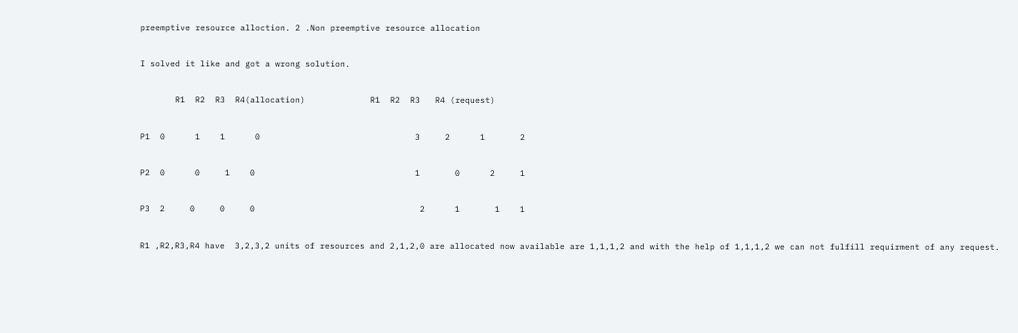preemptive resource alloction. 2 .Non preemptive resource allocation

I solved it like and got a wrong solution.

       R1  R2  R3  R4(allocation)             R1  R2  R3   R4 (request)

P1  0      1    1      0                               3     2      1       2

P2  0      0     1    0                                1       0      2     1

P3  2     0     0     0                                 2      1       1    1

R1 ,R2,R3,R4 have  3,2,3,2 units of resources and 2,1,2,0 are allocated now available are 1,1,1,2 and with the help of 1,1,1,2 we can not fulfill requirment of any request.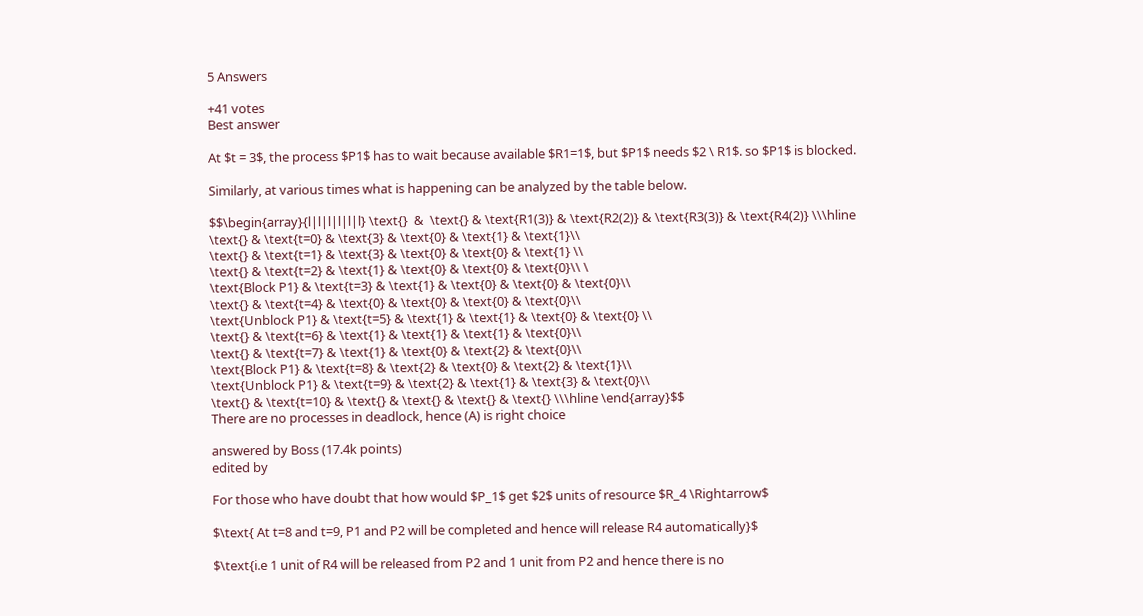5 Answers

+41 votes
Best answer

At $t = 3$, the process $P1$ has to wait because available $R1=1$, but $P1$ needs $2 \ R1$. so $P1$ is blocked.

Similarly, at various times what is happening can be analyzed by the table below.

$$\begin{array}{l|l|l|l|l|l} \text{}  &  \text{} & \text{R1(3)} & \text{R2(2)} & \text{R3(3)} & \text{R4(2)} \\\hline  \text{} & \text{t=0} & \text{3} & \text{0} & \text{1} & \text{1}\\
\text{} & \text{t=1} & \text{3} & \text{0} & \text{0} & \text{1} \\
\text{} & \text{t=2} & \text{1} & \text{0} & \text{0} & \text{0}\\ \
\text{Block P1} & \text{t=3} & \text{1} & \text{0} & \text{0} & \text{0}\\
\text{} & \text{t=4} & \text{0} & \text{0} & \text{0} & \text{0}\\
\text{Unblock P1} & \text{t=5} & \text{1} & \text{1} & \text{0} & \text{0} \\
\text{} & \text{t=6} & \text{1} & \text{1} & \text{1} & \text{0}\\
\text{} & \text{t=7} & \text{1} & \text{0} & \text{2} & \text{0}\\
\text{Block P1} & \text{t=8} & \text{2} & \text{0} & \text{2} & \text{1}\\
\text{Unblock P1} & \text{t=9} & \text{2} & \text{1} & \text{3} & \text{0}\\
\text{} & \text{t=10} & \text{} & \text{} & \text{} & \text{} \\\hline \end{array}$$
There are no processes in deadlock, hence (A) is right choice

answered by Boss (17.4k points)
edited by

For those who have doubt that how would $P_1$ get $2$ units of resource $R_4 \Rightarrow$

$\text{ At t=8 and t=9, P1 and P2 will be completed and hence will release R4 automatically}$

$\text{i.e 1 unit of R4 will be released from P2 and 1 unit from P2 and hence there is no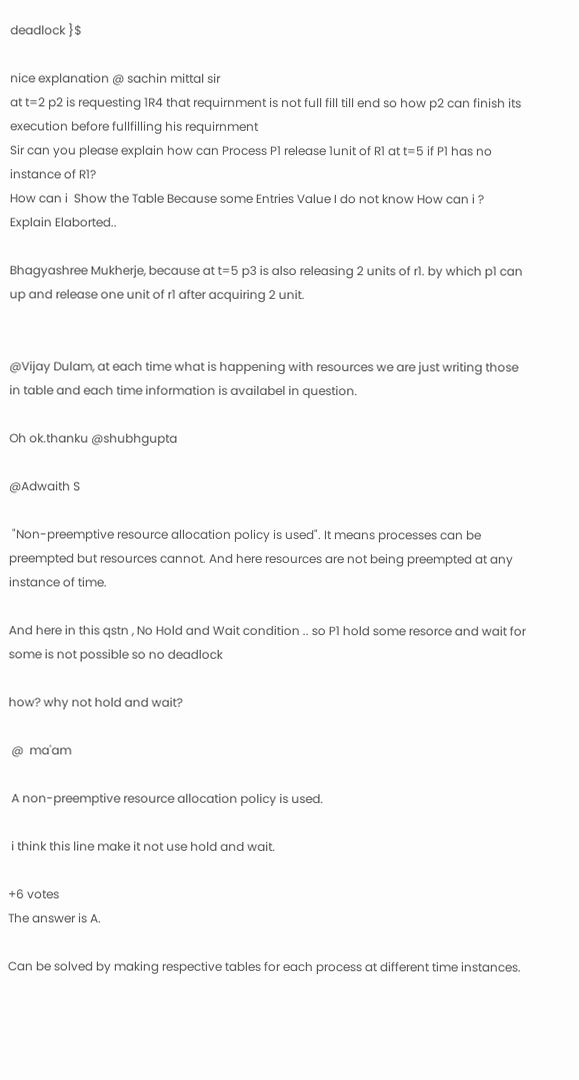deadlock }$

nice explanation @ sachin mittal sir
at t=2 p2 is requesting 1R4 that requirnment is not full fill till end so how p2 can finish its execution before fullfilling his requirnment
Sir can you please explain how can Process P1 release 1unit of R1 at t=5 if P1 has no instance of R1?
How can i  Show the Table Because some Entries Value I do not know How can i ? Explain Elaborted..

Bhagyashree Mukherje, because at t=5 p3 is also releasing 2 units of r1. by which p1 can up and release one unit of r1 after acquiring 2 unit.


@Vijay Dulam, at each time what is happening with resources we are just writing those in table and each time information is availabel in question.

Oh ok.thanku @shubhgupta

@Adwaith S

 "Non-preemptive resource allocation policy is used". It means processes can be preempted but resources cannot. And here resources are not being preempted at any instance of time.

And here in this qstn , No Hold and Wait condition .. so P1 hold some resorce and wait for some is not possible so no deadlock

how? why not hold and wait?

 @  ma'am

 A non-preemptive resource allocation policy is used.

 i think this line make it not use hold and wait.

+6 votes
The answer is A.

Can be solved by making respective tables for each process at different time instances.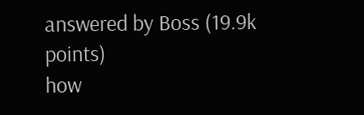answered by Boss (19.9k points)
how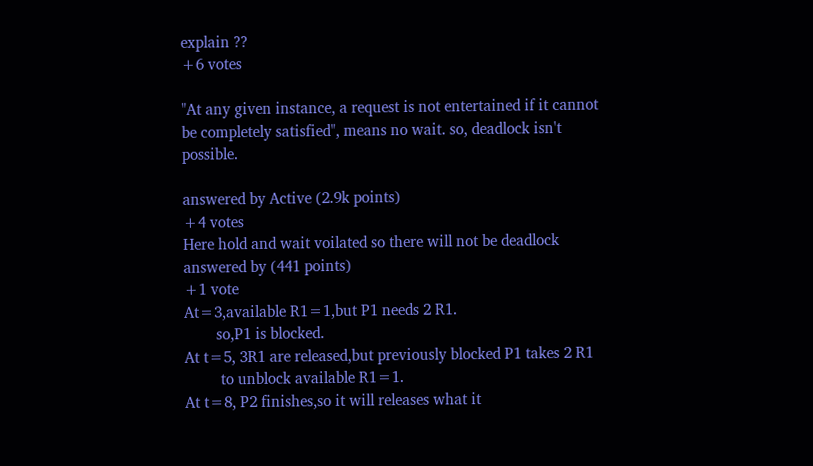explain ??
+6 votes

"At any given instance, a request is not entertained if it cannot be completely satisfied", means no wait. so, deadlock isn't possible.

answered by Active (2.9k points)
+4 votes
Here hold and wait voilated so there will not be deadlock
answered by (441 points)
+1 vote
At=3,available R1=1,but P1 needs 2 R1.
        so,P1 is blocked.
At t=5, 3R1 are released,but previously blocked P1 takes 2 R1
         to unblock available R1=1.
At t=8, P2 finishes,so it will releases what it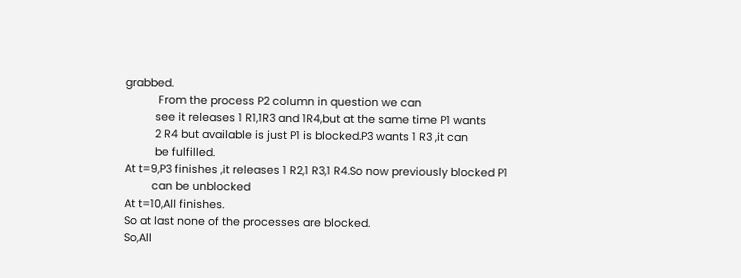grabbed.
           From the process P2 column in question we can
          see it releases 1 R1,1R3 and 1R4,but at the same time P1 wants
          2 R4 but available is just P1 is blocked.P3 wants 1 R3 ,it can
          be fulfilled.
At t=9,P3 finishes ,it releases 1 R2,1 R3,1 R4.So now previously blocked P1
         can be unblocked
At t=10,All finishes.
So at last none of the processes are blocked.
So,All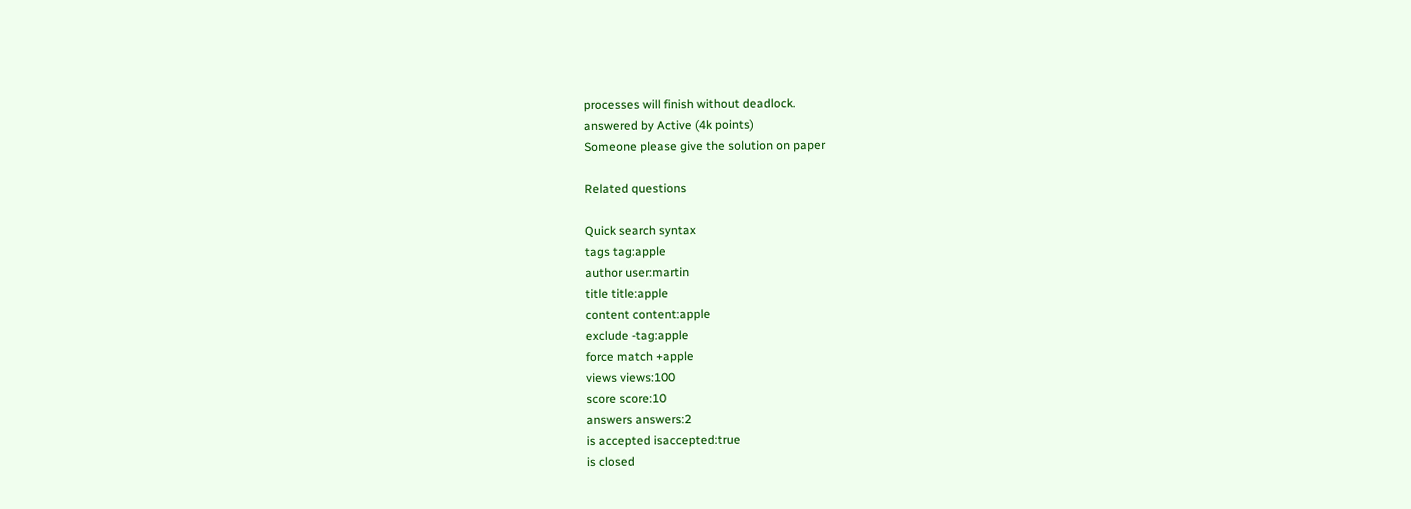processes will finish without deadlock.
answered by Active (4k points)
Someone please give the solution on paper

Related questions

Quick search syntax
tags tag:apple
author user:martin
title title:apple
content content:apple
exclude -tag:apple
force match +apple
views views:100
score score:10
answers answers:2
is accepted isaccepted:true
is closed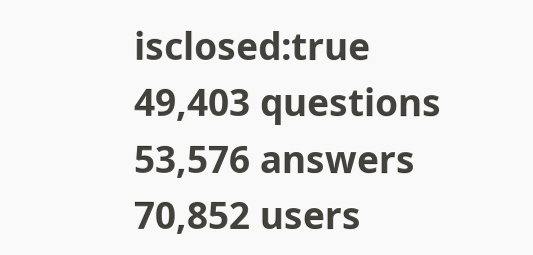isclosed:true
49,403 questions
53,576 answers
70,852 users